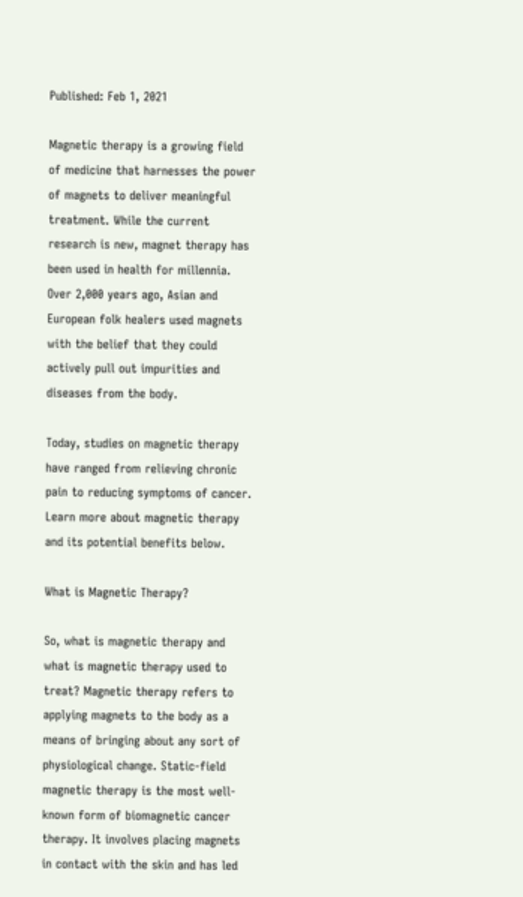Published: Feb 1, 2021

Magnetic therapy is a growing field of medicine that harnesses the power of magnets to deliver meaningful treatment. While the current research is new, magnet therapy has been used in health for millennia. Over 2,000 years ago, Asian and European folk healers used magnets with the belief that they could actively pull out impurities and diseases from the body.

Today, studies on magnetic therapy have ranged from relieving chronic pain to reducing symptoms of cancer. Learn more about magnetic therapy and its potential benefits below.

What is Magnetic Therapy?

So, what is magnetic therapy and what is magnetic therapy used to treat? Magnetic therapy refers to applying magnets to the body as a means of bringing about any sort of physiological change. Static-field magnetic therapy is the most well-known form of biomagnetic cancer therapy. It involves placing magnets in contact with the skin and has led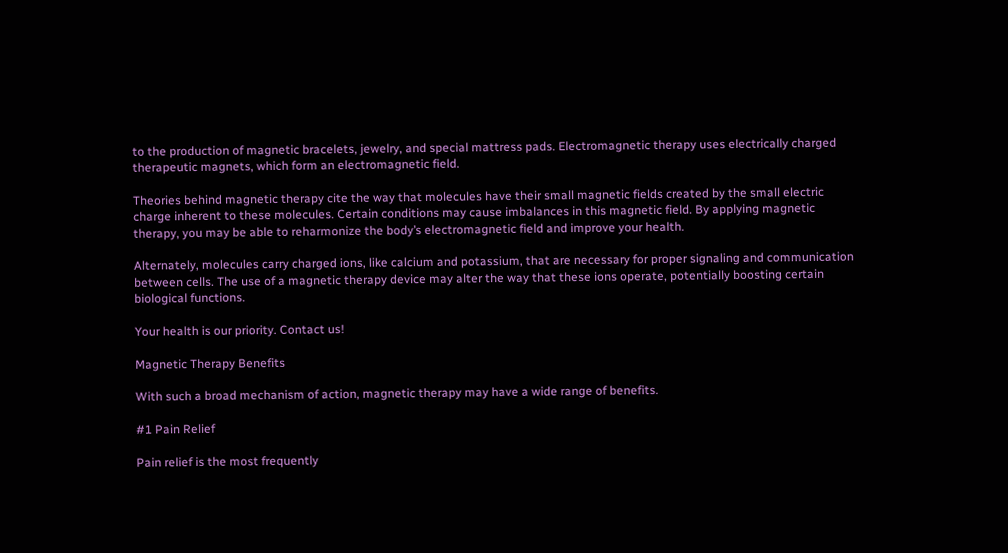to the production of magnetic bracelets, jewelry, and special mattress pads. Electromagnetic therapy uses electrically charged therapeutic magnets, which form an electromagnetic field.

Theories behind magnetic therapy cite the way that molecules have their small magnetic fields created by the small electric charge inherent to these molecules. Certain conditions may cause imbalances in this magnetic field. By applying magnetic therapy, you may be able to reharmonize the body’s electromagnetic field and improve your health.

Alternately, molecules carry charged ions, like calcium and potassium, that are necessary for proper signaling and communication between cells. The use of a magnetic therapy device may alter the way that these ions operate, potentially boosting certain biological functions.

Your health is our priority. Contact us!

Magnetic Therapy Benefits

With such a broad mechanism of action, magnetic therapy may have a wide range of benefits.

#1 Pain Relief

Pain relief is the most frequently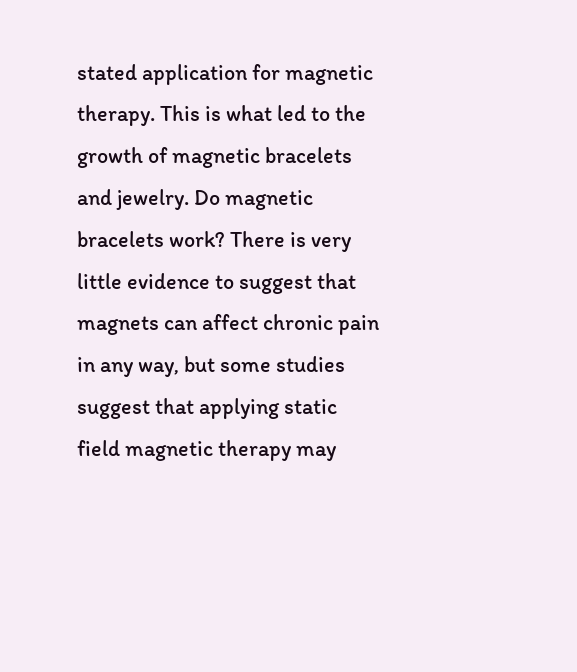stated application for magnetic therapy. This is what led to the growth of magnetic bracelets and jewelry. Do magnetic bracelets work? There is very little evidence to suggest that magnets can affect chronic pain in any way, but some studies suggest that applying static field magnetic therapy may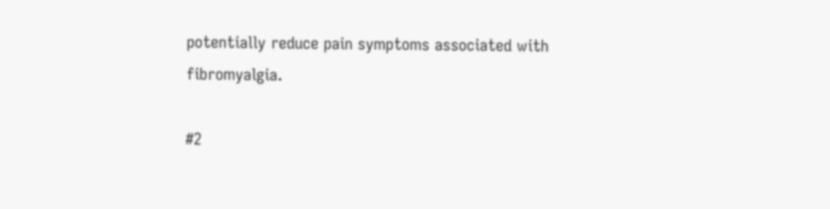potentially reduce pain symptoms associated with fibromyalgia.

#2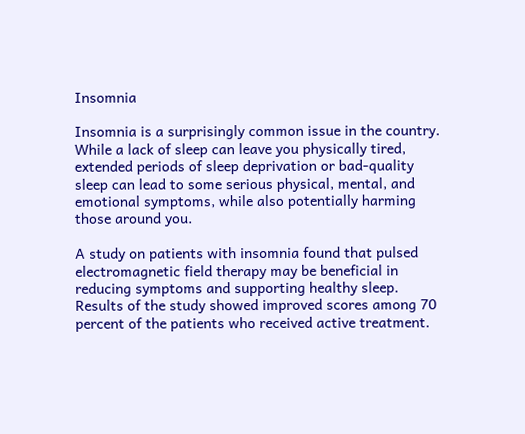Insomnia

Insomnia is a surprisingly common issue in the country. While a lack of sleep can leave you physically tired, extended periods of sleep deprivation or bad-quality sleep can lead to some serious physical, mental, and emotional symptoms, while also potentially harming those around you.

A study on patients with insomnia found that pulsed electromagnetic field therapy may be beneficial in reducing symptoms and supporting healthy sleep. Results of the study showed improved scores among 70 percent of the patients who received active treatment.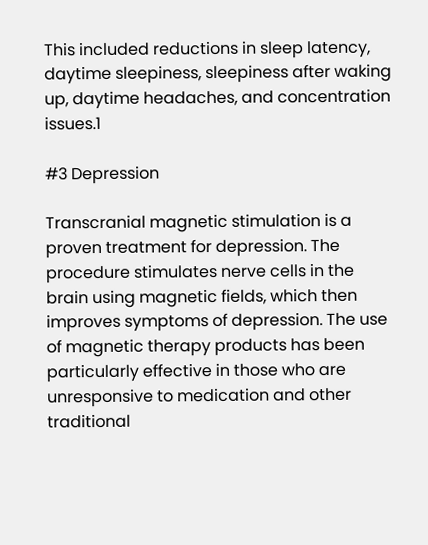This included reductions in sleep latency, daytime sleepiness, sleepiness after waking up, daytime headaches, and concentration issues.1

#3 Depression

Transcranial magnetic stimulation is a proven treatment for depression. The procedure stimulates nerve cells in the brain using magnetic fields, which then improves symptoms of depression. The use of magnetic therapy products has been particularly effective in those who are unresponsive to medication and other traditional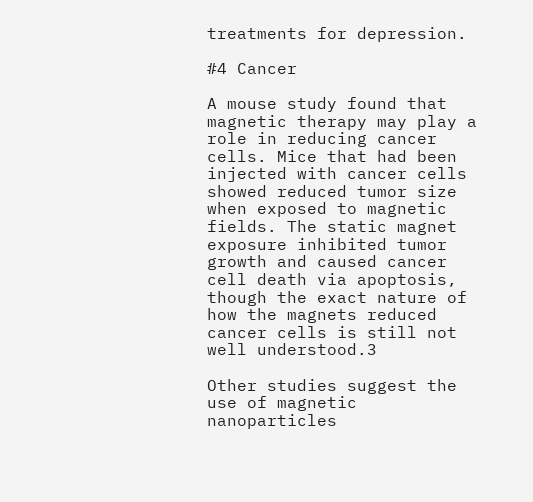treatments for depression.

#4 Cancer

A mouse study found that magnetic therapy may play a role in reducing cancer cells. Mice that had been injected with cancer cells showed reduced tumor size when exposed to magnetic fields. The static magnet exposure inhibited tumor growth and caused cancer cell death via apoptosis, though the exact nature of how the magnets reduced cancer cells is still not well understood.3

Other studies suggest the use of magnetic nanoparticles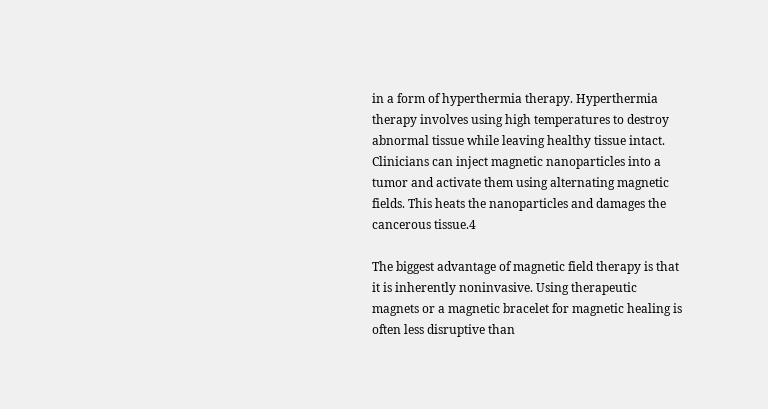in a form of hyperthermia therapy. Hyperthermia therapy involves using high temperatures to destroy abnormal tissue while leaving healthy tissue intact. Clinicians can inject magnetic nanoparticles into a tumor and activate them using alternating magnetic fields. This heats the nanoparticles and damages the cancerous tissue.4

The biggest advantage of magnetic field therapy is that it is inherently noninvasive. Using therapeutic magnets or a magnetic bracelet for magnetic healing is often less disruptive than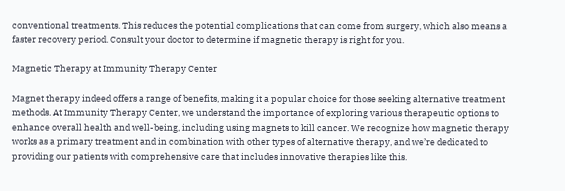conventional treatments. This reduces the potential complications that can come from surgery, which also means a faster recovery period. Consult your doctor to determine if magnetic therapy is right for you.

Magnetic Therapy at Immunity Therapy Center

Magnet therapy indeed offers a range of benefits, making it a popular choice for those seeking alternative treatment methods. At Immunity Therapy Center, we understand the importance of exploring various therapeutic options to enhance overall health and well-being, including using magnets to kill cancer. We recognize how magnetic therapy works as a primary treatment and in combination with other types of alternative therapy, and we’re dedicated to providing our patients with comprehensive care that includes innovative therapies like this.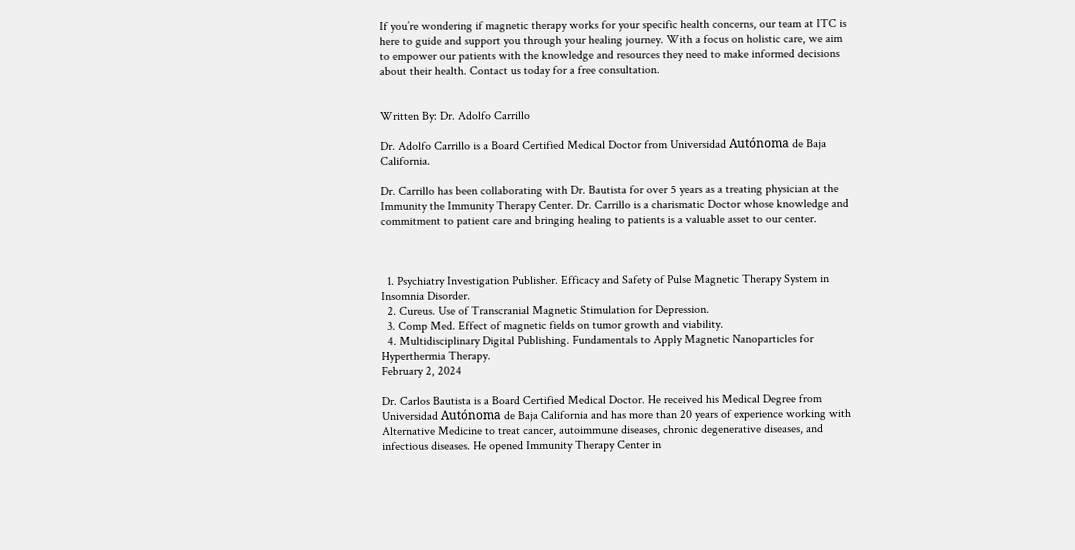If you’re wondering if magnetic therapy works for your specific health concerns, our team at ITC is here to guide and support you through your healing journey. With a focus on holistic care, we aim to empower our patients with the knowledge and resources they need to make informed decisions about their health. Contact us today for a free consultation.


Written By: Dr. Adolfo Carrillo

Dr. Adolfo Carrillo is a Board Certified Medical Doctor from Universidad Autónoma de Baja California.

Dr. Carrillo has been collaborating with Dr. Bautista for over 5 years as a treating physician at the Immunity the Immunity Therapy Center. Dr. Carrillo is a charismatic Doctor whose knowledge and commitment to patient care and bringing healing to patients is a valuable asset to our center.



  1. Psychiatry Investigation Publisher. Efficacy and Safety of Pulse Magnetic Therapy System in Insomnia Disorder.
  2. Cureus. Use of Transcranial Magnetic Stimulation for Depression.
  3. Comp Med. Effect of magnetic fields on tumor growth and viability.
  4. Multidisciplinary Digital Publishing. Fundamentals to Apply Magnetic Nanoparticles for Hyperthermia Therapy.
February 2, 2024

Dr. Carlos Bautista is a Board Certified Medical Doctor. He received his Medical Degree from Universidad Autónoma de Baja California and has more than 20 years of experience working with Alternative Medicine to treat cancer, autoimmune diseases, chronic degenerative diseases, and infectious diseases. He opened Immunity Therapy Center in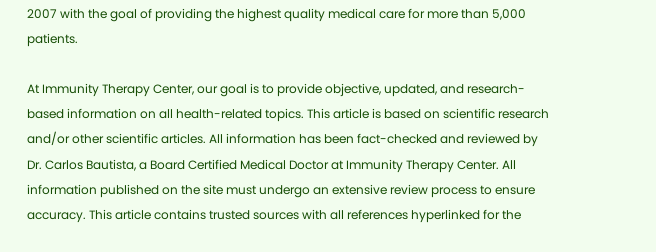2007 with the goal of providing the highest quality medical care for more than 5,000 patients.

At Immunity Therapy Center, our goal is to provide objective, updated, and research-based information on all health-related topics. This article is based on scientific research and/or other scientific articles. All information has been fact-checked and reviewed by Dr. Carlos Bautista, a Board Certified Medical Doctor at Immunity Therapy Center. All information published on the site must undergo an extensive review process to ensure accuracy. This article contains trusted sources with all references hyperlinked for the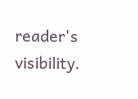reader's visibility.